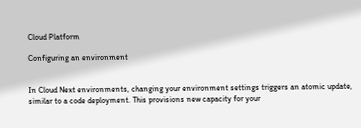Cloud Platform

Configuring an environment


In Cloud Next environments, changing your environment settings triggers an atomic update, similar to a code deployment. This provisions new capacity for your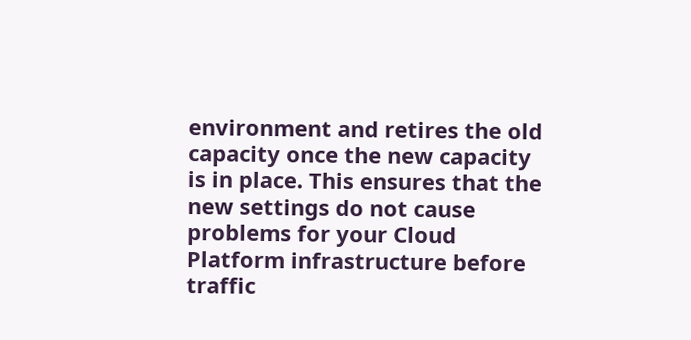environment and retires the old capacity once the new capacity is in place. This ensures that the new settings do not cause problems for your Cloud Platform infrastructure before traffic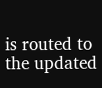is routed to the updated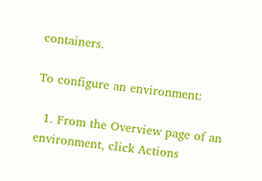containers.

To configure an environment:

  1. From the Overview page of an environment, click Actions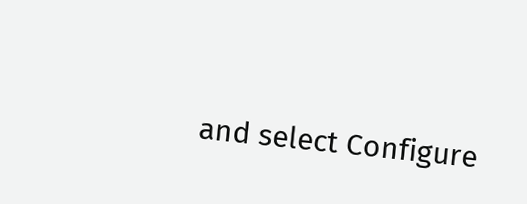and select Configure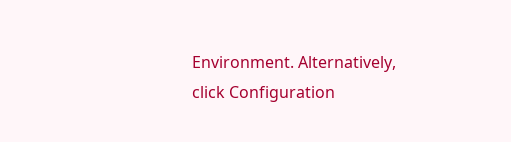Environment. Alternatively, click Configuration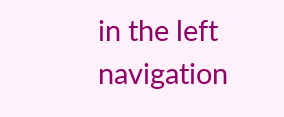in the left navigation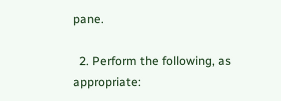pane.

  2. Perform the following, as appropriate: